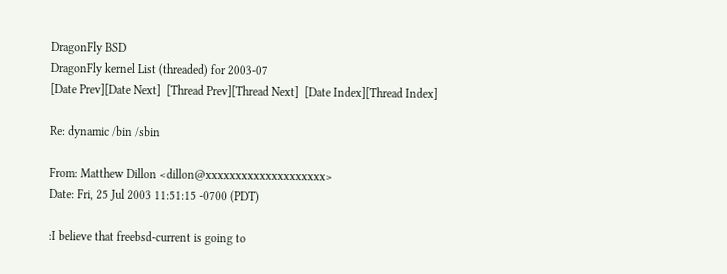DragonFly BSD
DragonFly kernel List (threaded) for 2003-07
[Date Prev][Date Next]  [Thread Prev][Thread Next]  [Date Index][Thread Index]

Re: dynamic /bin /sbin

From: Matthew Dillon <dillon@xxxxxxxxxxxxxxxxxxxx>
Date: Fri, 25 Jul 2003 11:51:15 -0700 (PDT)

:I believe that freebsd-current is going to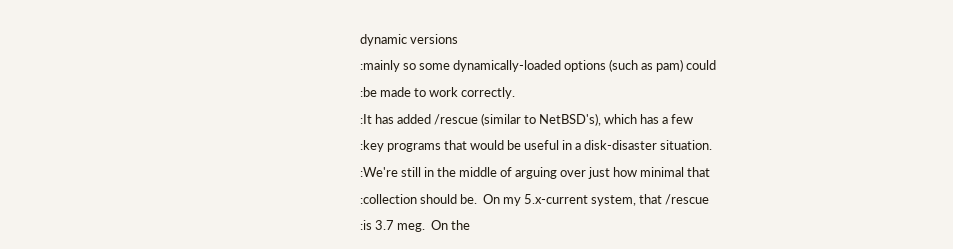dynamic versions
:mainly so some dynamically-loaded options (such as pam) could
:be made to work correctly.
:It has added /rescue (similar to NetBSD's), which has a few
:key programs that would be useful in a disk-disaster situation.
:We're still in the middle of arguing over just how minimal that
:collection should be.  On my 5.x-current system, that /rescue
:is 3.7 meg.  On the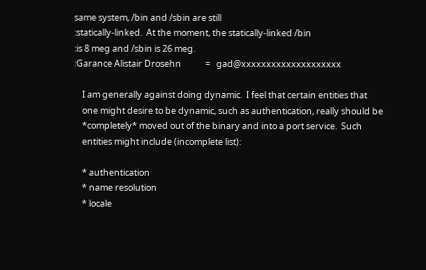same system, /bin and /sbin are still
:statically-linked.  At the moment, the statically-linked /bin
:is 8 meg and /sbin is 26 meg.
:Garance Alistair Drosehn            =   gad@xxxxxxxxxxxxxxxxxxxx

    I am generally against doing dynamic.  I feel that certain entities that
    one might desire to be dynamic, such as authentication, really should be
    *completely* moved out of the binary and into a port service.  Such
    entities might include (incomplete list):

    * authentication
    * name resolution
    * locale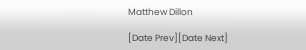Matthew Dillon

[Date Prev][Date Next]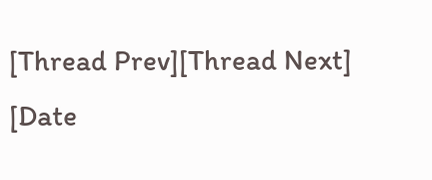[Thread Prev][Thread Next]  [Date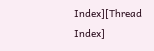Index][Thread Index]